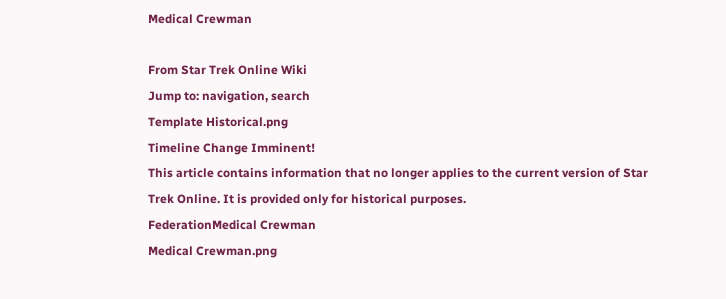Medical Crewman

From Star Trek Online Wiki
Jump to: navigation, search
Template Historical.png
Timeline Change Imminent!
This article contains information that no longer applies to the current version of Star Trek Online. It is provided only for historical purposes.
FederationMedical Crewman
Medical Crewman.png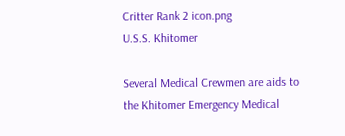Critter Rank 2 icon.png
U.S.S. Khitomer

Several Medical Crewmen are aids to the Khitomer Emergency Medical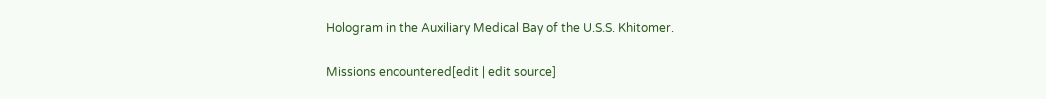Hologram in the Auxiliary Medical Bay of the U.S.S. Khitomer.

Missions encountered[edit | edit source]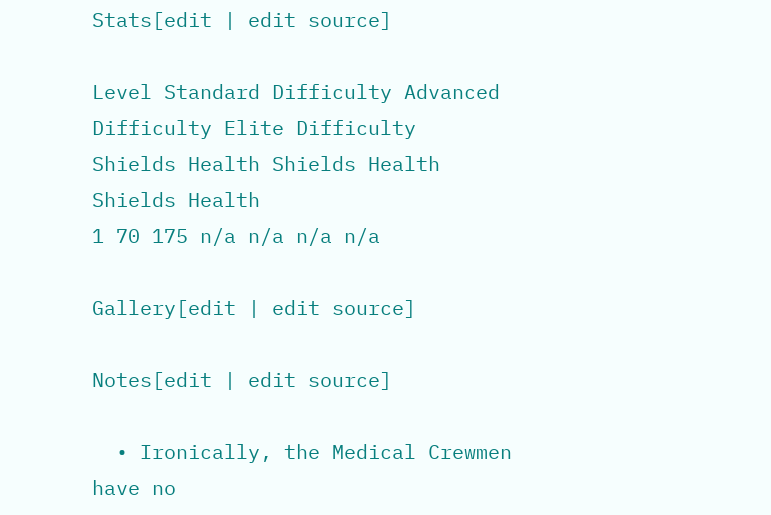Stats[edit | edit source]

Level Standard Difficulty Advanced Difficulty Elite Difficulty
Shields Health Shields Health Shields Health
1 70 175 n/a n/a n/a n/a

Gallery[edit | edit source]

Notes[edit | edit source]

  • Ironically, the Medical Crewmen have no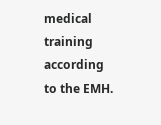medical training according to the EMH.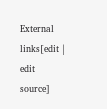External links[edit | edit source]